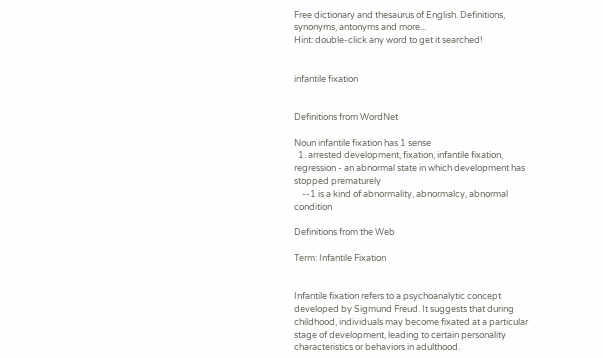Free dictionary and thesaurus of English. Definitions, synonyms, antonyms and more...
Hint: double-click any word to get it searched!


infantile fixation


Definitions from WordNet

Noun infantile fixation has 1 sense
  1. arrested development, fixation, infantile fixation, regression - an abnormal state in which development has stopped prematurely
    --1 is a kind of abnormality, abnormalcy, abnormal condition

Definitions from the Web

Term: Infantile Fixation


Infantile fixation refers to a psychoanalytic concept developed by Sigmund Freud. It suggests that during childhood, individuals may become fixated at a particular stage of development, leading to certain personality characteristics or behaviors in adulthood.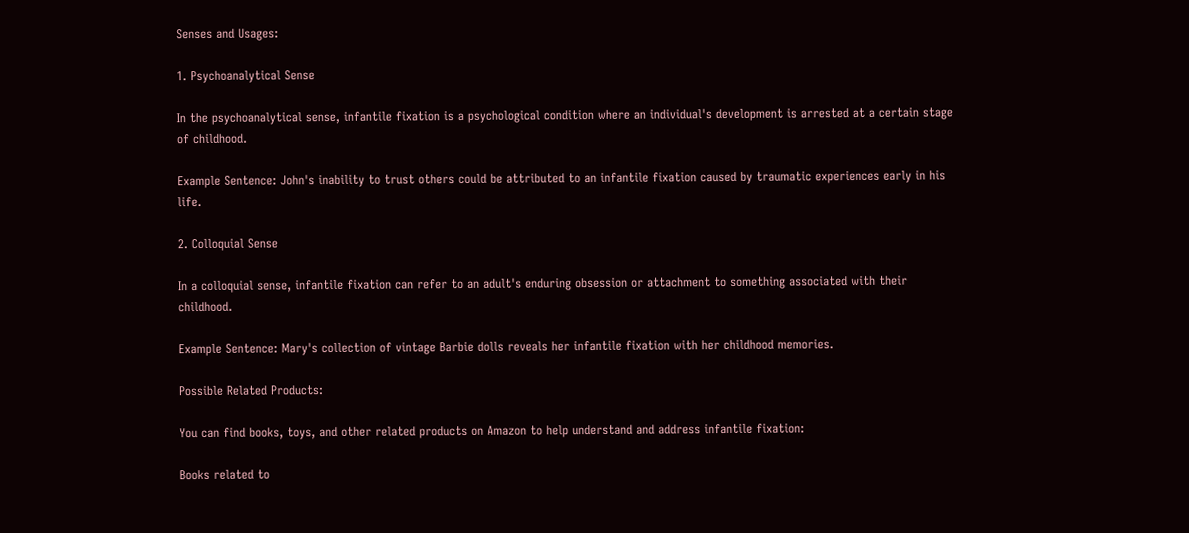Senses and Usages:

1. Psychoanalytical Sense

In the psychoanalytical sense, infantile fixation is a psychological condition where an individual's development is arrested at a certain stage of childhood.

Example Sentence: John's inability to trust others could be attributed to an infantile fixation caused by traumatic experiences early in his life.

2. Colloquial Sense

In a colloquial sense, infantile fixation can refer to an adult's enduring obsession or attachment to something associated with their childhood.

Example Sentence: Mary's collection of vintage Barbie dolls reveals her infantile fixation with her childhood memories.

Possible Related Products:

You can find books, toys, and other related products on Amazon to help understand and address infantile fixation:

Books related to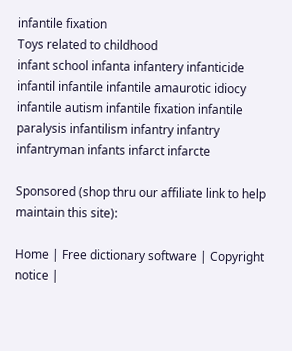infantile fixation
Toys related to childhood
infant school infanta infantery infanticide infantil infantile infantile amaurotic idiocy infantile autism infantile fixation infantile paralysis infantilism infantry infantry infantryman infants infarct infarcte

Sponsored (shop thru our affiliate link to help maintain this site):

Home | Free dictionary software | Copyright notice |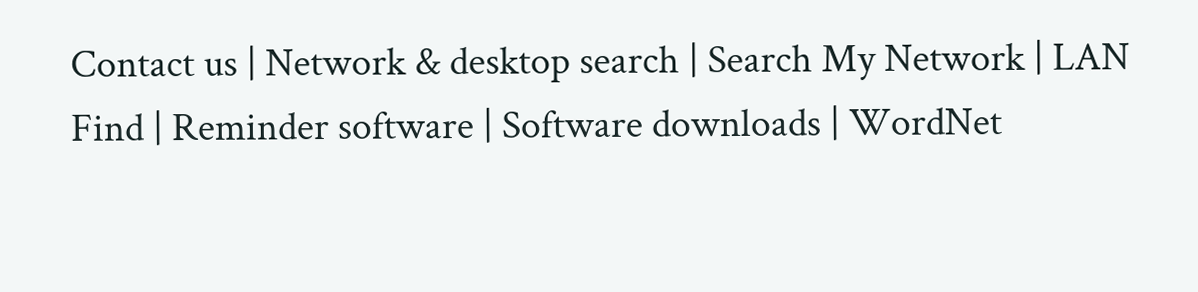Contact us | Network & desktop search | Search My Network | LAN Find | Reminder software | Software downloads | WordNet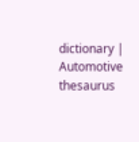dictionary | Automotive thesaurus